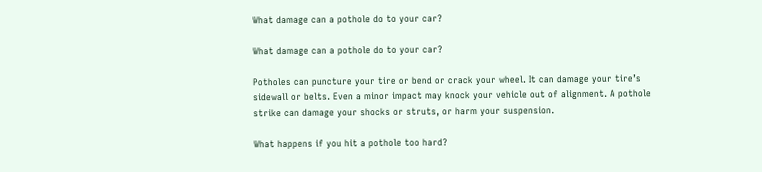What damage can a pothole do to your car?

What damage can a pothole do to your car?

Potholes can puncture your tire or bend or crack your wheel. It can damage your tire’s sidewall or belts. Even a minor impact may knock your vehicle out of alignment. A pothole strike can damage your shocks or struts, or harm your suspension.

What happens if you hit a pothole too hard?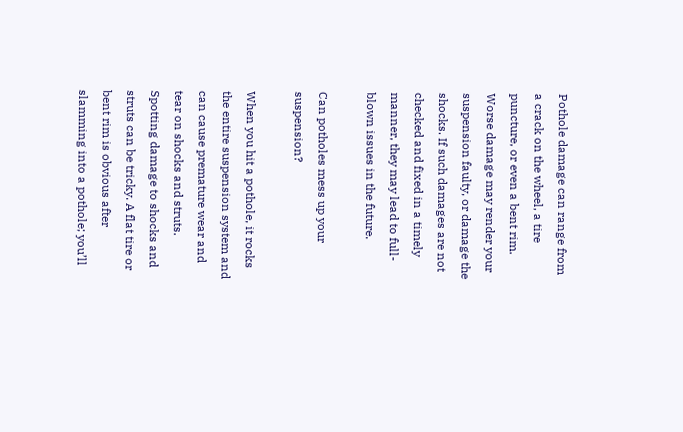Pothole damage can range from a crack on the wheel, a tire puncture, or even a bent rim. Worse damage may render your suspension faulty, or damage the shocks. If such damages are not checked and fixed in a timely manner, they may lead to full-blown issues in the future.

Can potholes mess up your suspension?

When you hit a pothole, it rocks the entire suspension system and can cause premature wear and tear on shocks and struts. Spotting damage to shocks and struts can be tricky. A flat tire or bent rim is obvious after slamming into a pothole; you’ll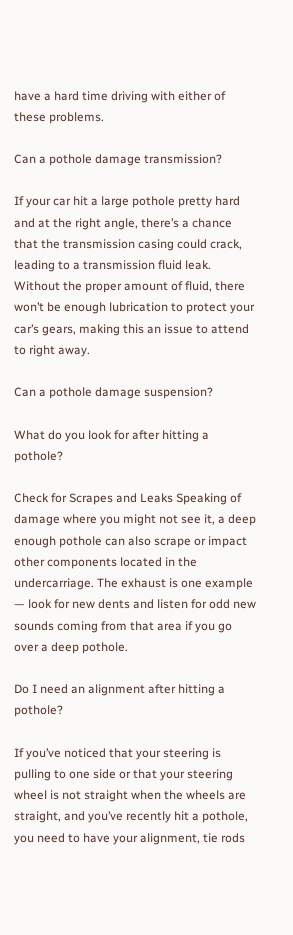have a hard time driving with either of these problems.

Can a pothole damage transmission?

If your car hit a large pothole pretty hard and at the right angle, there’s a chance that the transmission casing could crack, leading to a transmission fluid leak. Without the proper amount of fluid, there won’t be enough lubrication to protect your car’s gears, making this an issue to attend to right away.

Can a pothole damage suspension?

What do you look for after hitting a pothole?

Check for Scrapes and Leaks Speaking of damage where you might not see it, a deep enough pothole can also scrape or impact other components located in the undercarriage. The exhaust is one example — look for new dents and listen for odd new sounds coming from that area if you go over a deep pothole.

Do I need an alignment after hitting a pothole?

If you’ve noticed that your steering is pulling to one side or that your steering wheel is not straight when the wheels are straight, and you’ve recently hit a pothole, you need to have your alignment, tie rods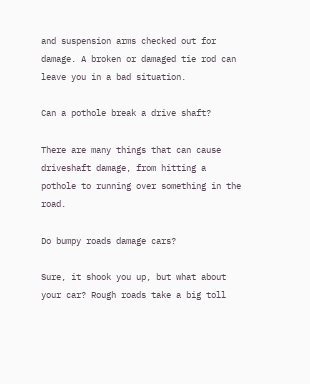and suspension arms checked out for damage. A broken or damaged tie rod can leave you in a bad situation.

Can a pothole break a drive shaft?

There are many things that can cause driveshaft damage, from hitting a pothole to running over something in the road.

Do bumpy roads damage cars?

Sure, it shook you up, but what about your car? Rough roads take a big toll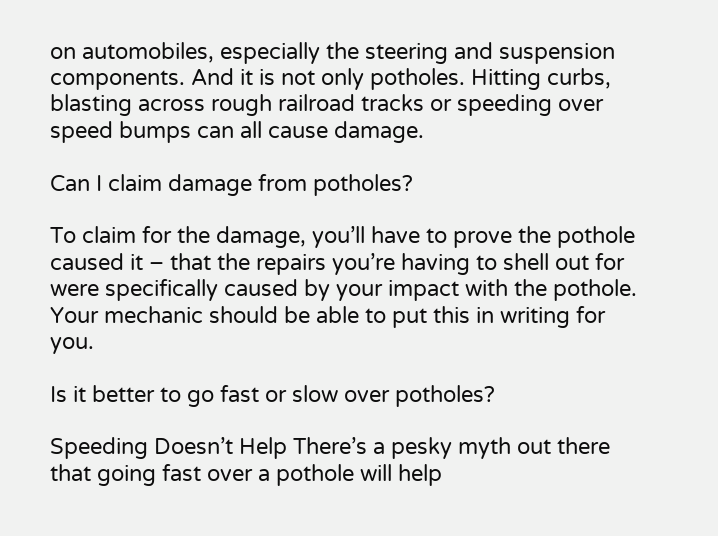on automobiles, especially the steering and suspension components. And it is not only potholes. Hitting curbs, blasting across rough railroad tracks or speeding over speed bumps can all cause damage.

Can I claim damage from potholes?

To claim for the damage, you’ll have to prove the pothole caused it – that the repairs you’re having to shell out for were specifically caused by your impact with the pothole. Your mechanic should be able to put this in writing for you.

Is it better to go fast or slow over potholes?

Speeding Doesn’t Help There’s a pesky myth out there that going fast over a pothole will help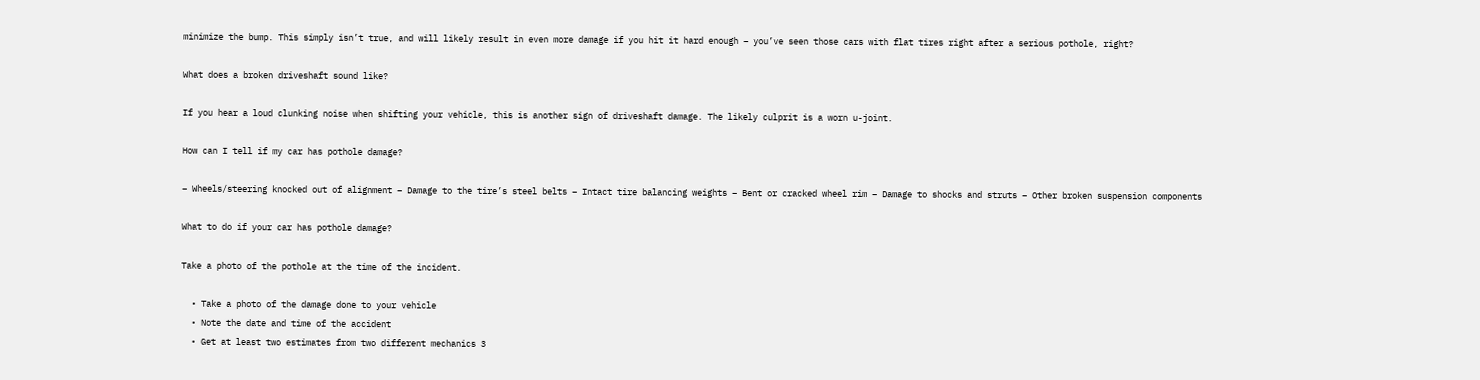minimize the bump. This simply isn’t true, and will likely result in even more damage if you hit it hard enough – you’ve seen those cars with flat tires right after a serious pothole, right?

What does a broken driveshaft sound like?

If you hear a loud clunking noise when shifting your vehicle, this is another sign of driveshaft damage. The likely culprit is a worn u-joint.

How can I tell if my car has pothole damage?

– Wheels/steering knocked out of alignment – Damage to the tire’s steel belts – Intact tire balancing weights – Bent or cracked wheel rim – Damage to shocks and struts – Other broken suspension components

What to do if your car has pothole damage?

Take a photo of the pothole at the time of the incident.

  • Take a photo of the damage done to your vehicle
  • Note the date and time of the accident
  • Get at least two estimates from two different mechanics 3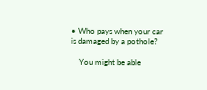• Who pays when your car is damaged by a pothole?

    You might be able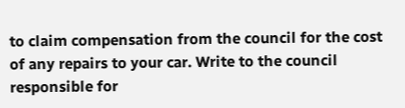to claim compensation from the council for the cost of any repairs to your car. Write to the council responsible for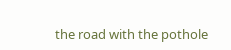the road with the pothole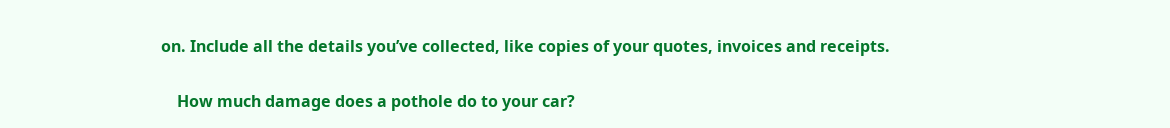on. Include all the details you’ve collected, like copies of your quotes, invoices and receipts.

    How much damage does a pothole do to your car?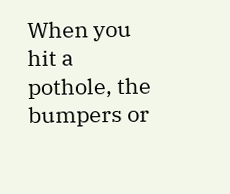When you hit a pothole, the bumpers or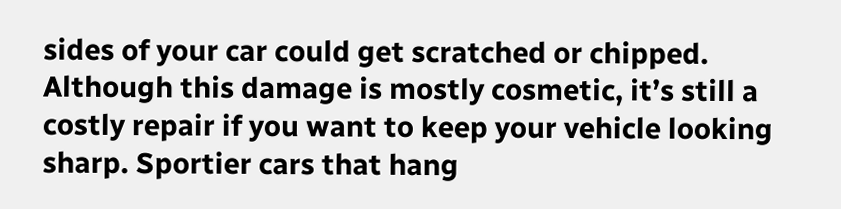sides of your car could get scratched or chipped. Although this damage is mostly cosmetic, it’s still a costly repair if you want to keep your vehicle looking sharp. Sportier cars that hang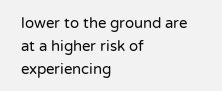lower to the ground are at a higher risk of experiencing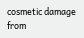cosmetic damage from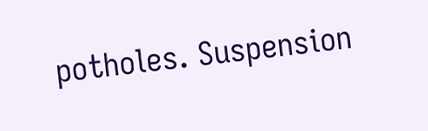potholes. Suspension